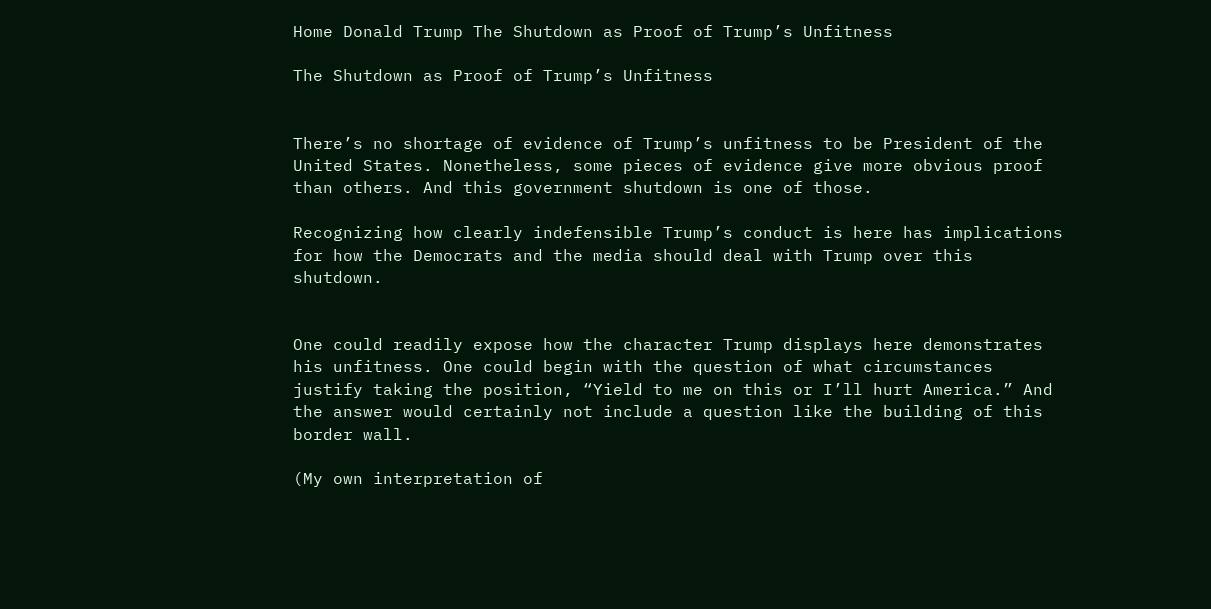Home Donald Trump The Shutdown as Proof of Trump’s Unfitness

The Shutdown as Proof of Trump’s Unfitness


There’s no shortage of evidence of Trump’s unfitness to be President of the United States. Nonetheless, some pieces of evidence give more obvious proof than others. And this government shutdown is one of those.

Recognizing how clearly indefensible Trump’s conduct is here has implications for how the Democrats and the media should deal with Trump over this shutdown.


One could readily expose how the character Trump displays here demonstrates his unfitness. One could begin with the question of what circumstances justify taking the position, “Yield to me on this or I’ll hurt America.” And the answer would certainly not include a question like the building of this border wall.

(My own interpretation of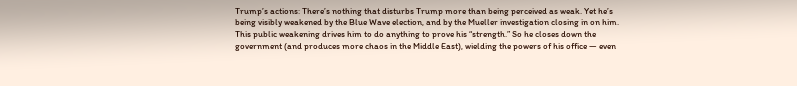Trump’s actions: There’s nothing that disturbs Trump more than being perceived as weak. Yet he’s being visibly weakened by the Blue Wave election, and by the Mueller investigation closing in on him. This public weakening drives him to do anything to prove his “strength.” So he closes down the government (and produces more chaos in the Middle East), wielding the powers of his office — even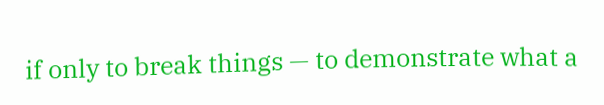if only to break things — to demonstrate what a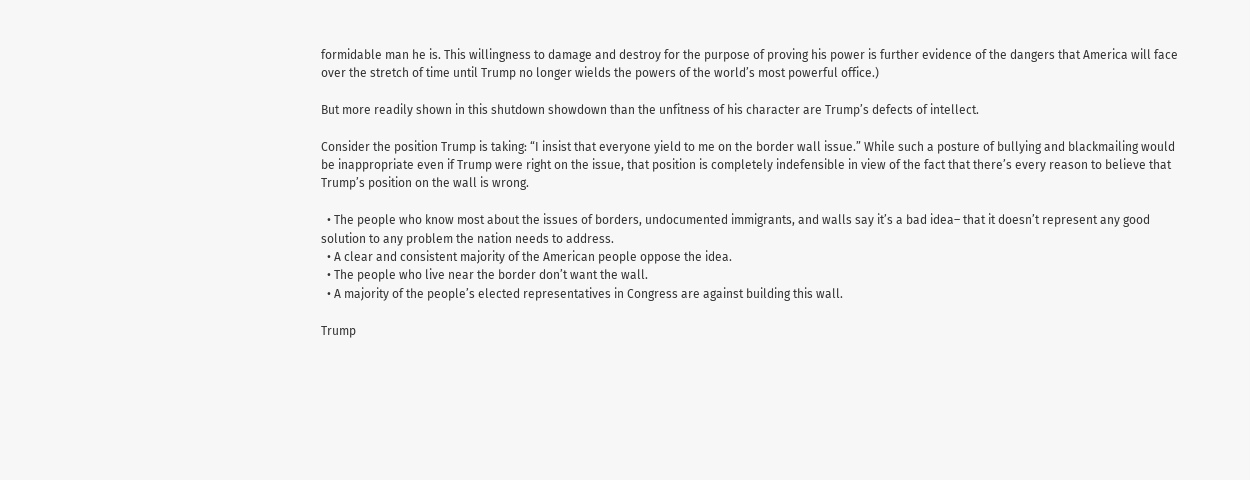formidable man he is. This willingness to damage and destroy for the purpose of proving his power is further evidence of the dangers that America will face over the stretch of time until Trump no longer wields the powers of the world’s most powerful office.)

But more readily shown in this shutdown showdown than the unfitness of his character are Trump’s defects of intellect.

Consider the position Trump is taking: “I insist that everyone yield to me on the border wall issue.” While such a posture of bullying and blackmailing would be inappropriate even if Trump were right on the issue, that position is completely indefensible in view of the fact that there’s every reason to believe that Trump’s position on the wall is wrong.

  • The people who know most about the issues of borders, undocumented immigrants, and walls say it’s a bad idea– that it doesn’t represent any good solution to any problem the nation needs to address.
  • A clear and consistent majority of the American people oppose the idea.
  • The people who live near the border don’t want the wall.
  • A majority of the people’s elected representatives in Congress are against building this wall.

Trump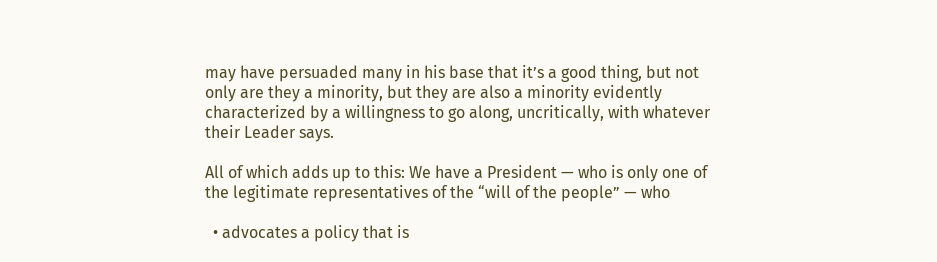may have persuaded many in his base that it’s a good thing, but not only are they a minority, but they are also a minority evidently characterized by a willingness to go along, uncritically, with whatever their Leader says.

All of which adds up to this: We have a President — who is only one of the legitimate representatives of the “will of the people” — who

  • advocates a policy that is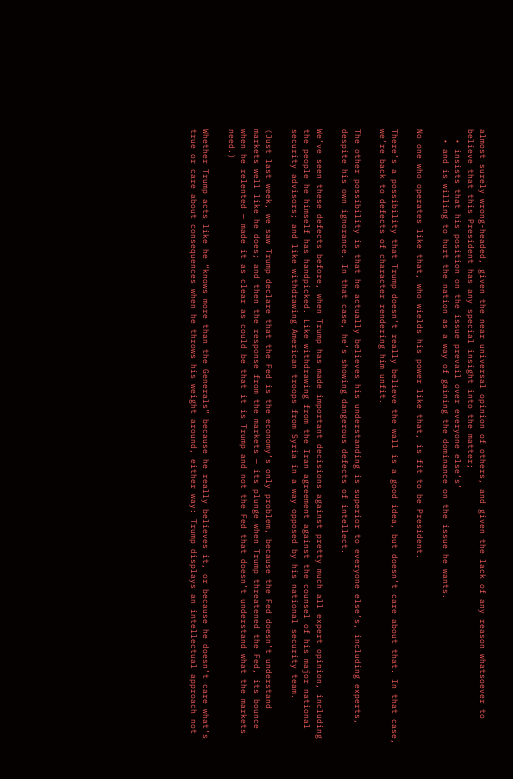almost surely wrong-headed, given the near universal opinion of others, and given the lack of any reason whatsoever to believe that this President has any special insight into the matter;
  • insists that his position on the issue prevail over everyone else’s’
  • and is willing to hurt the nation as a way of gaining the dominance on the issue he wants.

No one who operates like that, who wields his power like that, is fit to be President.

There’s a possibility that Trump doesn’t really believe the wall is a good idea, but doesn’t care about that. In that case, we’re back to defects of character rendering him unfit.

The other possibility is that he actually believes his understanding is superior to everyone else’s, including experts, despite his own ignorance. In that case, he’s showing dangerous defects of intellect.

We’ve seen these defects before, when Trump has made important decisions against pretty much all expert opinion, including the people he himself has handpicked. Like withdrawing from the Iran agreement against the counsel of his major national security advisors; and like withdrawing American troops from Syria in a way opposed by his national security team.

(Just last week, we saw Trump declare that the Fed is the economy’s only problem, because the Fed doesn’t understand markets well like he does; and then the response from the markets — its plunge when Trump threatened the Fed, its bounce when he relented — made it as clear as could be that it is Trump and not the Fed that doesn’t understand what the markets need.)

Whether Trump acts like he “knows more than the Generals” because he really believes it, or because he doesn’t care what’s true or care about consequences when he throws his weight around, either way: Trump displays an intellectual approach not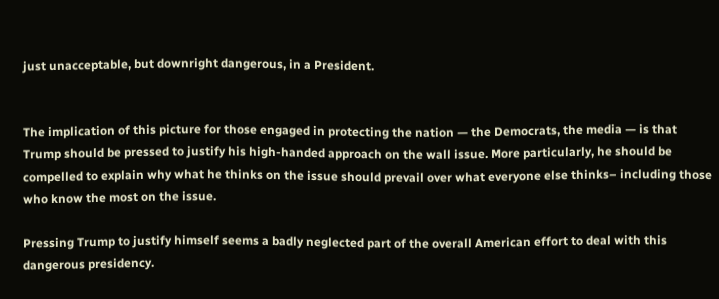just unacceptable, but downright dangerous, in a President.


The implication of this picture for those engaged in protecting the nation — the Democrats, the media — is that Trump should be pressed to justify his high-handed approach on the wall issue. More particularly, he should be compelled to explain why what he thinks on the issue should prevail over what everyone else thinks– including those who know the most on the issue.

Pressing Trump to justify himself seems a badly neglected part of the overall American effort to deal with this dangerous presidency.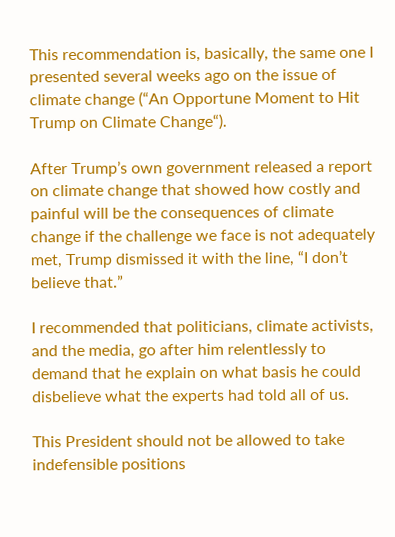This recommendation is, basically, the same one I presented several weeks ago on the issue of climate change (“An Opportune Moment to Hit Trump on Climate Change“).

After Trump’s own government released a report on climate change that showed how costly and painful will be the consequences of climate change if the challenge we face is not adequately met, Trump dismissed it with the line, “I don’t believe that.”

I recommended that politicians, climate activists, and the media, go after him relentlessly to demand that he explain on what basis he could disbelieve what the experts had told all of us.

This President should not be allowed to take indefensible positions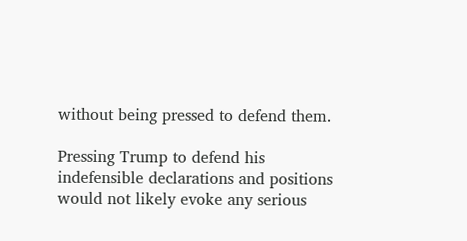without being pressed to defend them.

Pressing Trump to defend his indefensible declarations and positions would not likely evoke any serious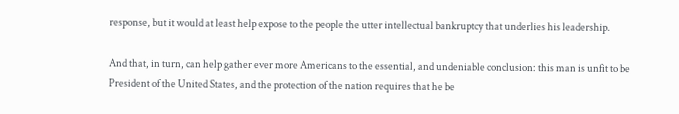response, but it would at least help expose to the people the utter intellectual bankruptcy that underlies his leadership.

And that, in turn, can help gather ever more Americans to the essential, and undeniable conclusion: this man is unfit to be President of the United States, and the protection of the nation requires that he be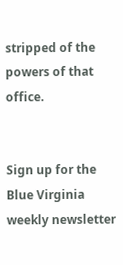stripped of the powers of that office.


Sign up for the Blue Virginia weekly newsletter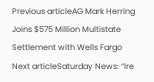Previous articleAG Mark Herring Joins $575 Million Multistate Settlement with Wells Fargo
Next articleSaturday News: “Ire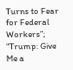Turns to Fear for Federal Workers”; “Trump: Give Me a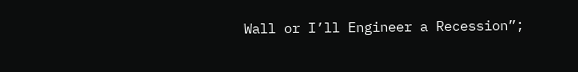Wall or I’ll Engineer a Recession”;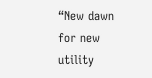“New dawn for new utility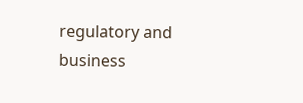regulatory and business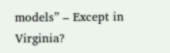models” – Except in Virginia?